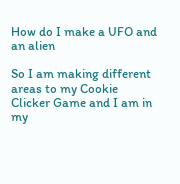How do I make a UFO and an alien

So I am making different areas to my Cookie Clicker Game and I am in my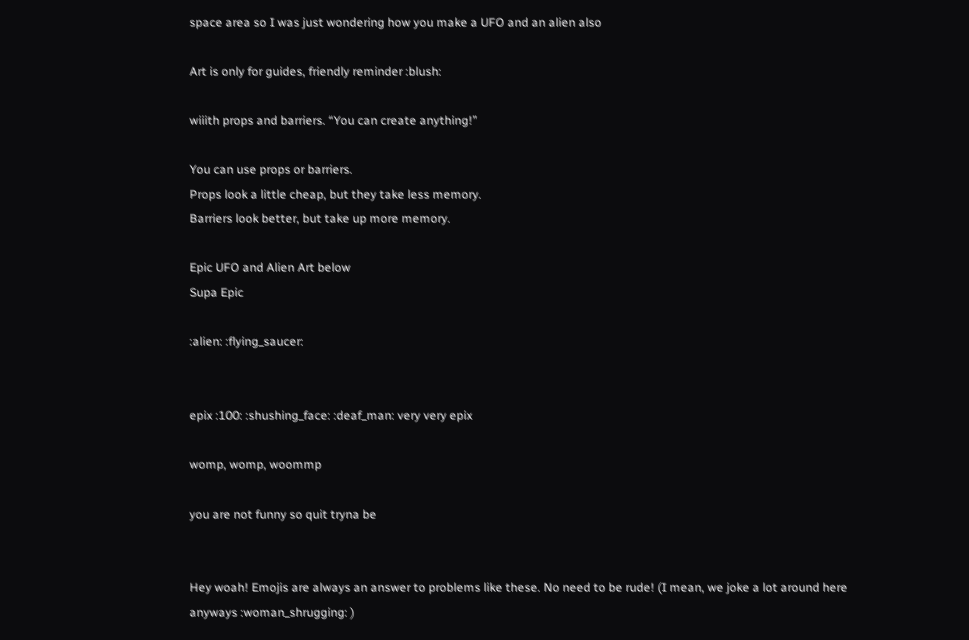space area so I was just wondering how you make a UFO and an alien also

Art is only for guides, friendly reminder :blush:

wiiith props and barriers. “You can create anything!”

You can use props or barriers.
Props look a little cheap, but they take less memory.
Barriers look better, but take up more memory.

Epic UFO and Alien Art below
Supa Epic

:alien: :flying_saucer:


epix :100: :shushing_face: :deaf_man: very very epix

womp, womp, woommp

you are not funny so quit tryna be


Hey woah! Emojis are always an answer to problems like these. No need to be rude! (I mean, we joke a lot around here anyways :woman_shrugging: )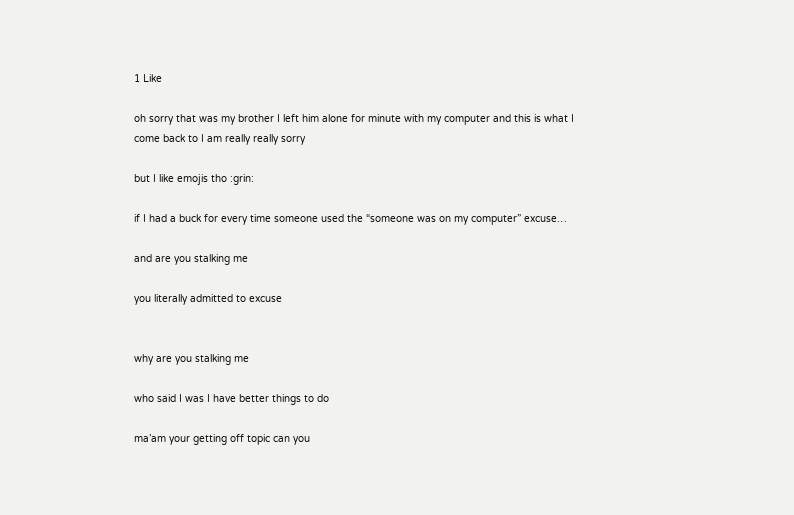1 Like

oh sorry that was my brother I left him alone for minute with my computer and this is what I come back to I am really really sorry

but I like emojis tho :grin:

if I had a buck for every time someone used the “someone was on my computer” excuse…

and are you stalking me

you literally admitted to excuse


why are you stalking me

who said I was I have better things to do

ma’am your getting off topic can you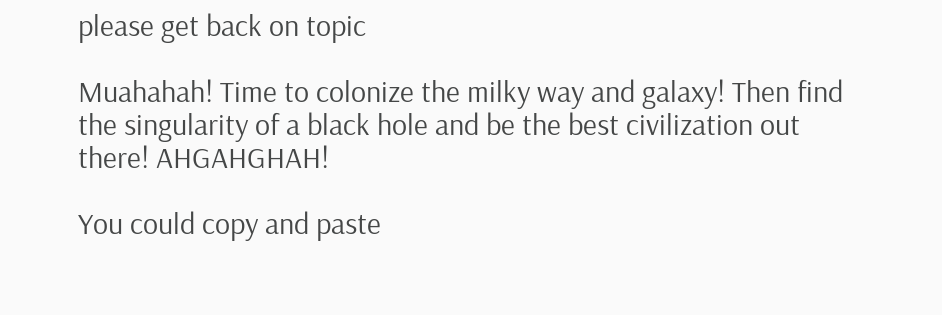please get back on topic

Muahahah! Time to colonize the milky way and galaxy! Then find the singularity of a black hole and be the best civilization out there! AHGAHGHAH!

You could copy and paste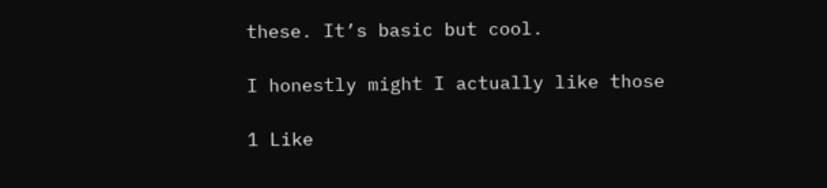these. It’s basic but cool.

I honestly might I actually like those

1 Like